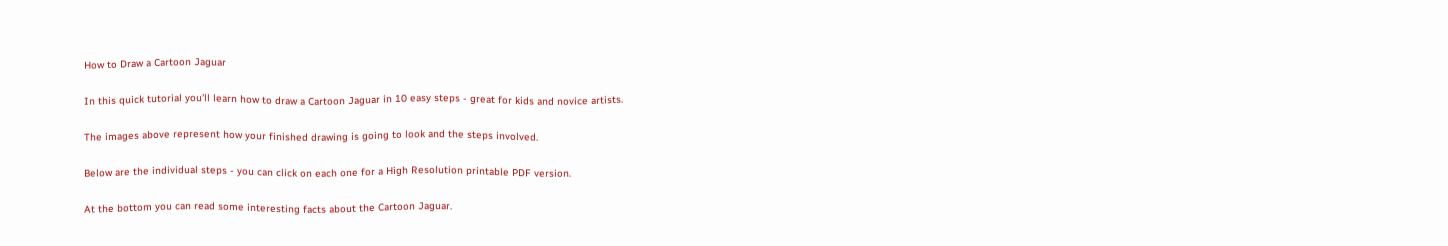How to Draw a Cartoon Jaguar

In this quick tutorial you'll learn how to draw a Cartoon Jaguar in 10 easy steps - great for kids and novice artists.

The images above represent how your finished drawing is going to look and the steps involved.

Below are the individual steps - you can click on each one for a High Resolution printable PDF version.

At the bottom you can read some interesting facts about the Cartoon Jaguar.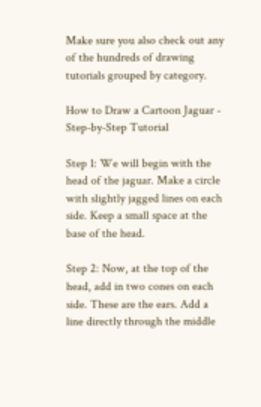Make sure you also check out any of the hundreds of drawing tutorials grouped by category.

How to Draw a Cartoon Jaguar - Step-by-Step Tutorial

Step 1: We will begin with the head of the jaguar. Make a circle with slightly jagged lines on each side. Keep a small space at the base of the head.

Step 2: Now, at the top of the head, add in two cones on each side. These are the ears. Add a line directly through the middle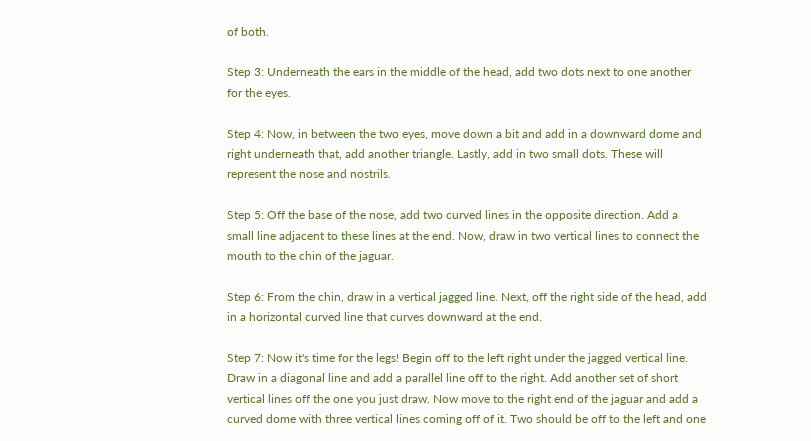of both.

Step 3: Underneath the ears in the middle of the head, add two dots next to one another for the eyes.

Step 4: Now, in between the two eyes, move down a bit and add in a downward dome and right underneath that, add another triangle. Lastly, add in two small dots. These will represent the nose and nostrils.

Step 5: Off the base of the nose, add two curved lines in the opposite direction. Add a small line adjacent to these lines at the end. Now, draw in two vertical lines to connect the mouth to the chin of the jaguar.

Step 6: From the chin, draw in a vertical jagged line. Next, off the right side of the head, add in a horizontal curved line that curves downward at the end.

Step 7: Now it's time for the legs! Begin off to the left right under the jagged vertical line. Draw in a diagonal line and add a parallel line off to the right. Add another set of short vertical lines off the one you just draw. Now move to the right end of the jaguar and add a curved dome with three vertical lines coming off of it. Two should be off to the left and one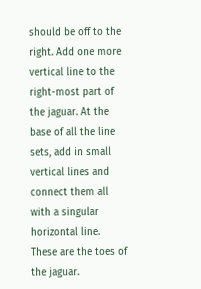should be off to the right. Add one more vertical line to the right-most part of the jaguar. At the base of all the line sets, add in small vertical lines and connect them all with a singular horizontal line. These are the toes of the jaguar.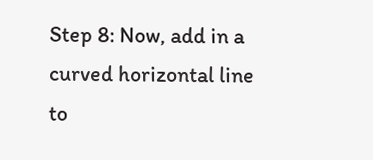Step 8: Now, add in a curved horizontal line to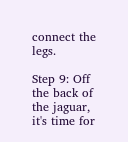connect the legs.

Step 9: Off the back of the jaguar, it's time for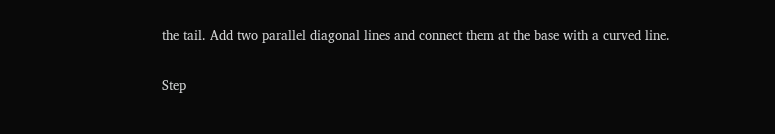the tail. Add two parallel diagonal lines and connect them at the base with a curved line.

Step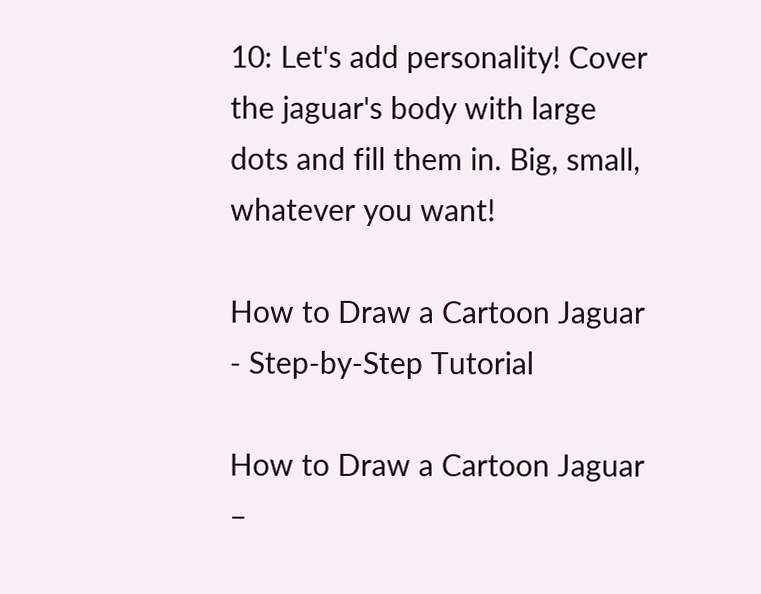10: Let's add personality! Cover the jaguar's body with large dots and fill them in. Big, small, whatever you want!

How to Draw a Cartoon Jaguar - Step-by-Step Tutorial

How to Draw a Cartoon Jaguar –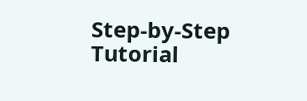Step-by-Step Tutorial